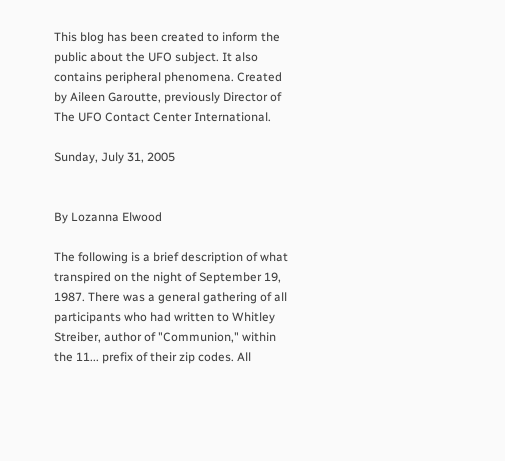This blog has been created to inform the public about the UFO subject. It also contains peripheral phenomena. Created by Aileen Garoutte, previously Director of The UFO Contact Center International.

Sunday, July 31, 2005


By Lozanna Elwood

The following is a brief description of what transpired on the night of September 19, 1987. There was a general gathering of all participants who had written to Whitley Streiber, author of "Communion," within the 11... prefix of their zip codes. All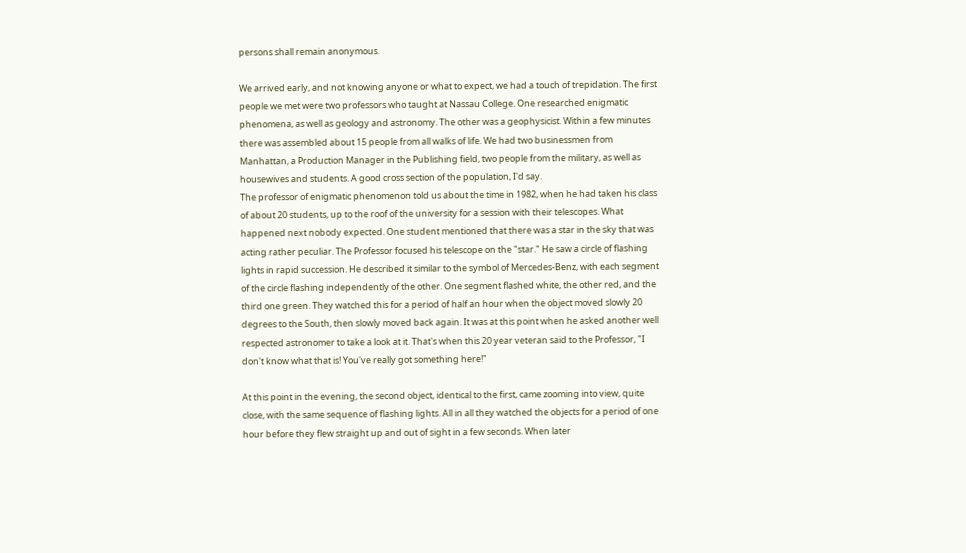persons shall remain anonymous.

We arrived early, and not knowing anyone or what to expect, we had a touch of trepidation. The first people we met were two professors who taught at Nassau College. One researched enigmatic phenomena, as well as geology and astronomy. The other was a geophysicist. Within a few minutes there was assembled about 15 people from all walks of life. We had two businessmen from Manhattan, a Production Manager in the Publishing field, two people from the military, as well as housewives and students. A good cross section of the population, I'd say.
The professor of enigmatic phenomenon told us about the time in 1982, when he had taken his class of about 20 students, up to the roof of the university for a session with their telescopes. What happened next nobody expected. One student mentioned that there was a star in the sky that was acting rather peculiar. The Professor focused his telescope on the "star." He saw a circle of flashing lights in rapid succession. He described it similar to the symbol of Mercedes-Benz, with each segment of the circle flashing independently of the other. One segment flashed white, the other red, and the third one green. They watched this for a period of half an hour when the object moved slowly 20 degrees to the South, then slowly moved back again. It was at this point when he asked another well respected astronomer to take a look at it. That's when this 20 year veteran said to the Professor, "I don't know what that is! You've really got something here!"

At this point in the evening, the second object, identical to the first, came zooming into view, quite close, with the same sequence of flashing lights. All in all they watched the objects for a period of one hour before they flew straight up and out of sight in a few seconds. When later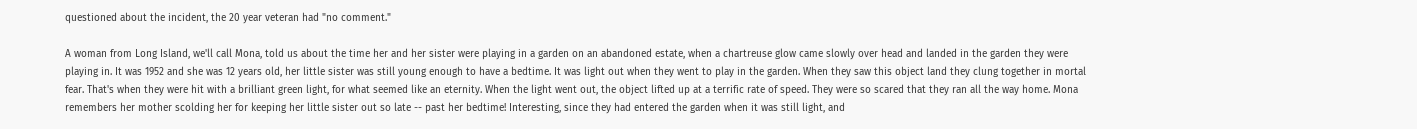questioned about the incident, the 20 year veteran had "no comment."

A woman from Long Island, we'll call Mona, told us about the time her and her sister were playing in a garden on an abandoned estate, when a chartreuse glow came slowly over head and landed in the garden they were playing in. It was 1952 and she was 12 years old, her little sister was still young enough to have a bedtime. It was light out when they went to play in the garden. When they saw this object land they clung together in mortal fear. That's when they were hit with a brilliant green light, for what seemed like an eternity. When the light went out, the object lifted up at a terrific rate of speed. They were so scared that they ran all the way home. Mona remembers her mother scolding her for keeping her little sister out so late -- past her bedtime! Interesting, since they had entered the garden when it was still light, and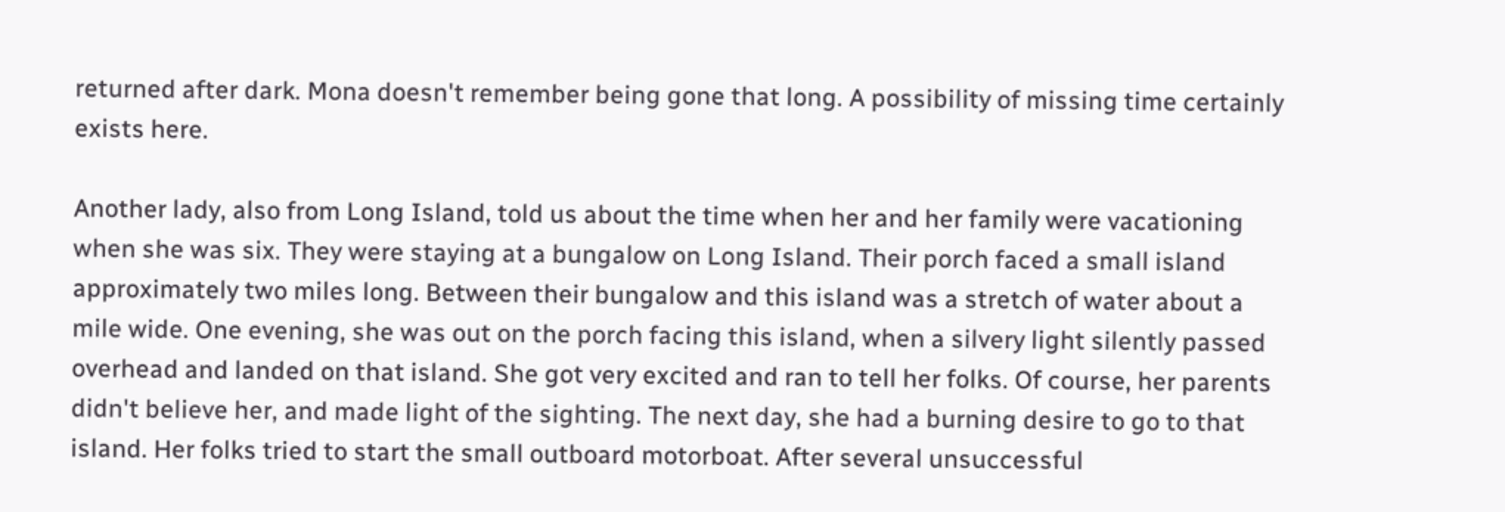returned after dark. Mona doesn't remember being gone that long. A possibility of missing time certainly exists here.

Another lady, also from Long Island, told us about the time when her and her family were vacationing when she was six. They were staying at a bungalow on Long Island. Their porch faced a small island approximately two miles long. Between their bungalow and this island was a stretch of water about a mile wide. One evening, she was out on the porch facing this island, when a silvery light silently passed overhead and landed on that island. She got very excited and ran to tell her folks. Of course, her parents didn't believe her, and made light of the sighting. The next day, she had a burning desire to go to that island. Her folks tried to start the small outboard motorboat. After several unsuccessful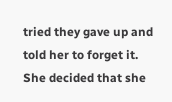tried they gave up and told her to forget it. She decided that she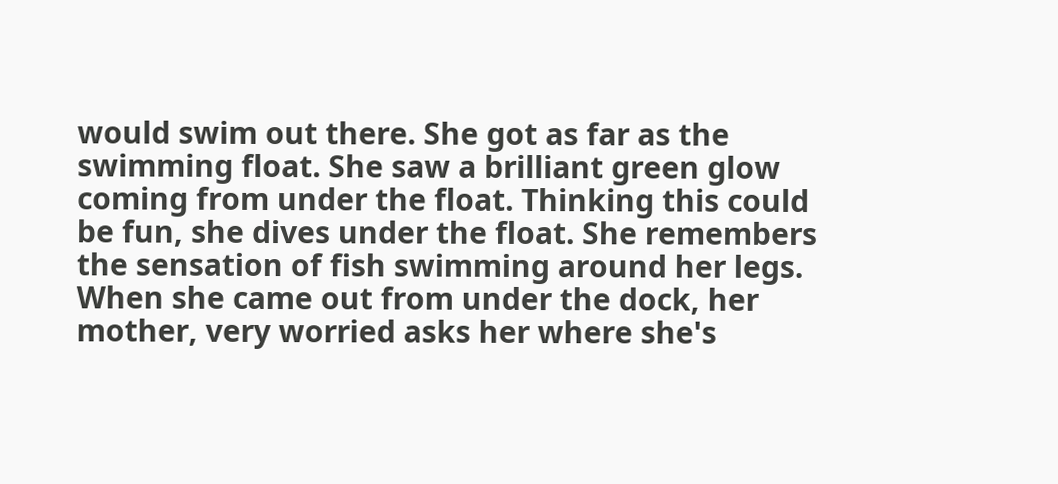would swim out there. She got as far as the swimming float. She saw a brilliant green glow coming from under the float. Thinking this could be fun, she dives under the float. She remembers the sensation of fish swimming around her legs. When she came out from under the dock, her mother, very worried asks her where she's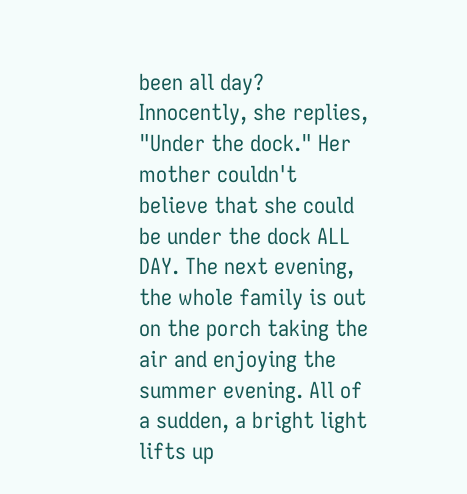been all day? Innocently, she replies, "Under the dock." Her mother couldn't believe that she could be under the dock ALL DAY. The next evening, the whole family is out on the porch taking the air and enjoying the summer evening. All of a sudden, a bright light lifts up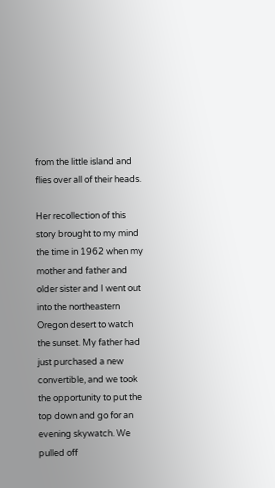from the little island and flies over all of their heads.

Her recollection of this story brought to my mind the time in 1962 when my mother and father and older sister and I went out into the northeastern Oregon desert to watch the sunset. My father had just purchased a new convertible, and we took the opportunity to put the top down and go for an evening skywatch. We pulled off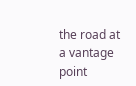the road at a vantage point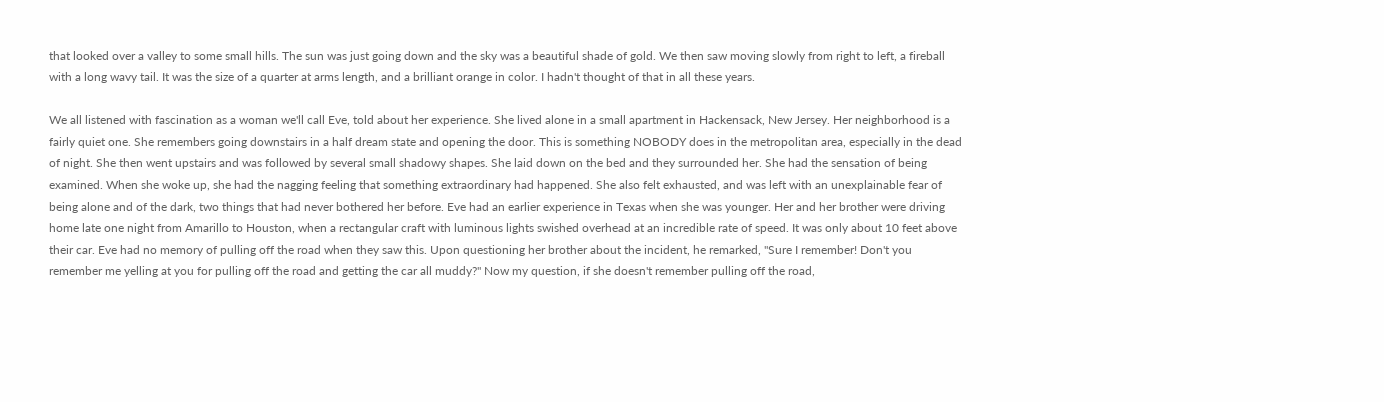that looked over a valley to some small hills. The sun was just going down and the sky was a beautiful shade of gold. We then saw moving slowly from right to left, a fireball with a long wavy tail. It was the size of a quarter at arms length, and a brilliant orange in color. I hadn't thought of that in all these years.

We all listened with fascination as a woman we'll call Eve, told about her experience. She lived alone in a small apartment in Hackensack, New Jersey. Her neighborhood is a fairly quiet one. She remembers going downstairs in a half dream state and opening the door. This is something NOBODY does in the metropolitan area, especially in the dead of night. She then went upstairs and was followed by several small shadowy shapes. She laid down on the bed and they surrounded her. She had the sensation of being examined. When she woke up, she had the nagging feeling that something extraordinary had happened. She also felt exhausted, and was left with an unexplainable fear of being alone and of the dark, two things that had never bothered her before. Eve had an earlier experience in Texas when she was younger. Her and her brother were driving home late one night from Amarillo to Houston, when a rectangular craft with luminous lights swished overhead at an incredible rate of speed. It was only about 10 feet above their car. Eve had no memory of pulling off the road when they saw this. Upon questioning her brother about the incident, he remarked, "Sure I remember! Don't you remember me yelling at you for pulling off the road and getting the car all muddy?" Now my question, if she doesn't remember pulling off the road,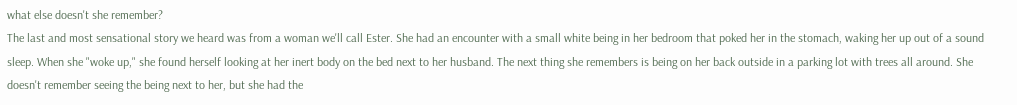what else doesn't she remember?
The last and most sensational story we heard was from a woman we'll call Ester. She had an encounter with a small white being in her bedroom that poked her in the stomach, waking her up out of a sound sleep. When she "woke up," she found herself looking at her inert body on the bed next to her husband. The next thing she remembers is being on her back outside in a parking lot with trees all around. She doesn't remember seeing the being next to her, but she had the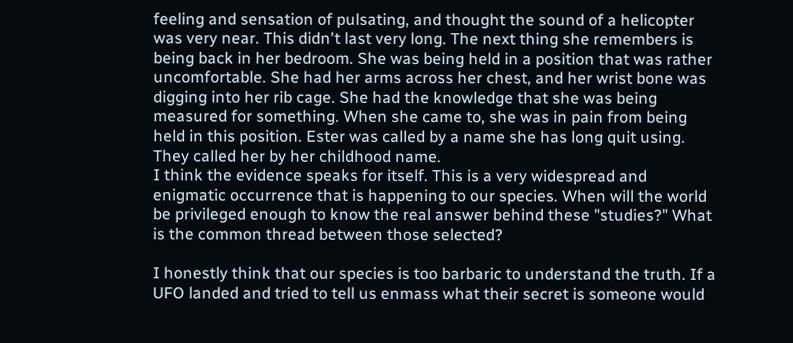feeling and sensation of pulsating, and thought the sound of a helicopter was very near. This didn't last very long. The next thing she remembers is being back in her bedroom. She was being held in a position that was rather uncomfortable. She had her arms across her chest, and her wrist bone was digging into her rib cage. She had the knowledge that she was being measured for something. When she came to, she was in pain from being held in this position. Ester was called by a name she has long quit using. They called her by her childhood name.
I think the evidence speaks for itself. This is a very widespread and enigmatic occurrence that is happening to our species. When will the world be privileged enough to know the real answer behind these "studies?" What is the common thread between those selected?

I honestly think that our species is too barbaric to understand the truth. If a UFO landed and tried to tell us enmass what their secret is someone would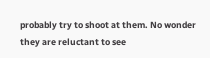probably try to shoot at them. No wonder they are reluctant to see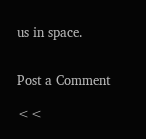us in space.


Post a Comment

<<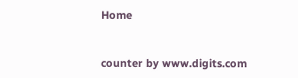Home


counter by www.digits.com